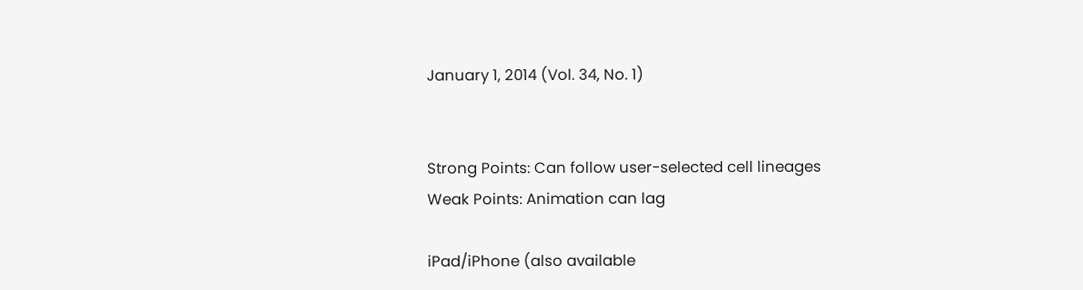January 1, 2014 (Vol. 34, No. 1)


Strong Points: Can follow user-selected cell lineages
Weak Points: Animation can lag

iPad/iPhone (also available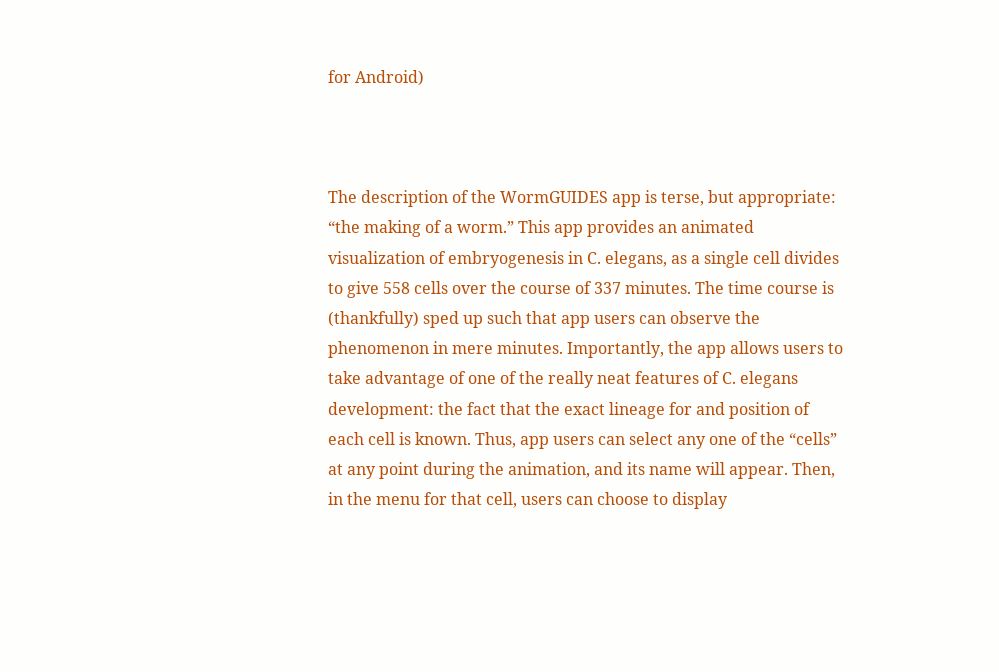for Android)



The description of the WormGUIDES app is terse, but appropriate: “the making of a worm.” This app provides an animated visualization of embryogenesis in C. elegans, as a single cell divides to give 558 cells over the course of 337 minutes. The time course is (thankfully) sped up such that app users can observe the phenomenon in mere minutes. Importantly, the app allows users to take advantage of one of the really neat features of C. elegans development: the fact that the exact lineage for and position of each cell is known. Thus, app users can select any one of the “cells” at any point during the animation, and its name will appear. Then, in the menu for that cell, users can choose to display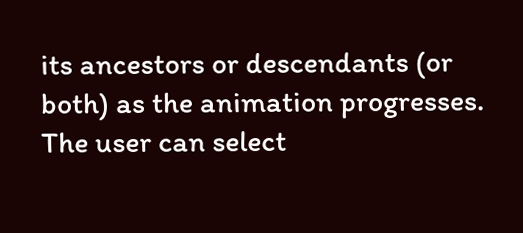its ancestors or descendants (or both) as the animation progresses. The user can select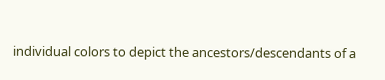individual colors to depict the ancestors/descendants of a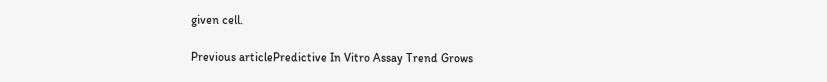given cell.

Previous articlePredictive In Vitro Assay Trend Grows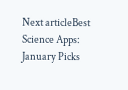Next articleBest Science Apps: January Picks